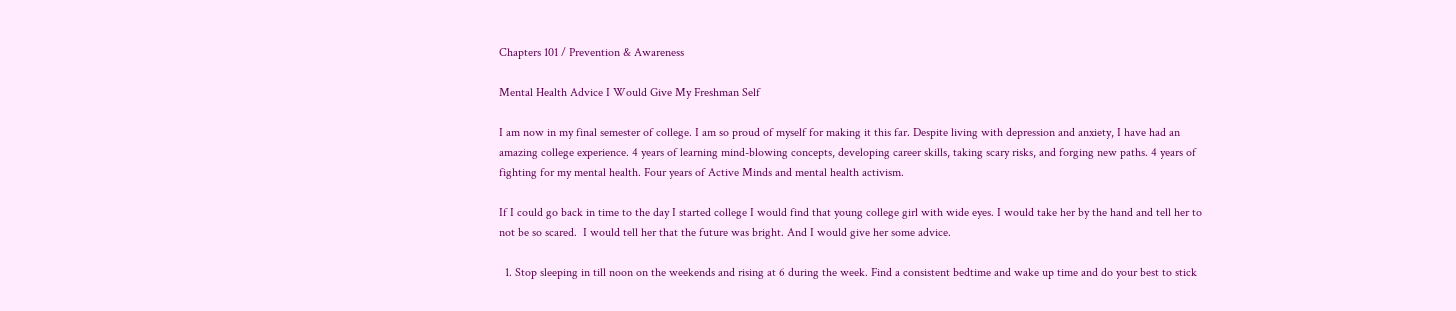Chapters 101 / Prevention & Awareness

Mental Health Advice I Would Give My Freshman Self

I am now in my final semester of college. I am so proud of myself for making it this far. Despite living with depression and anxiety, I have had an amazing college experience. 4 years of learning mind-blowing concepts, developing career skills, taking scary risks, and forging new paths. 4 years of fighting for my mental health. Four years of Active Minds and mental health activism.

If I could go back in time to the day I started college I would find that young college girl with wide eyes. I would take her by the hand and tell her to not be so scared.  I would tell her that the future was bright. And I would give her some advice.

  1. Stop sleeping in till noon on the weekends and rising at 6 during the week. Find a consistent bedtime and wake up time and do your best to stick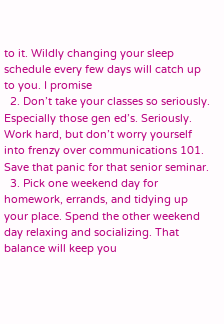to it. Wildly changing your sleep schedule every few days will catch up to you. I promise
  2. Don’t take your classes so seriously. Especially those gen ed’s. Seriously. Work hard, but don’t worry yourself into frenzy over communications 101. Save that panic for that senior seminar.
  3. Pick one weekend day for homework, errands, and tidying up your place. Spend the other weekend day relaxing and socializing. That balance will keep you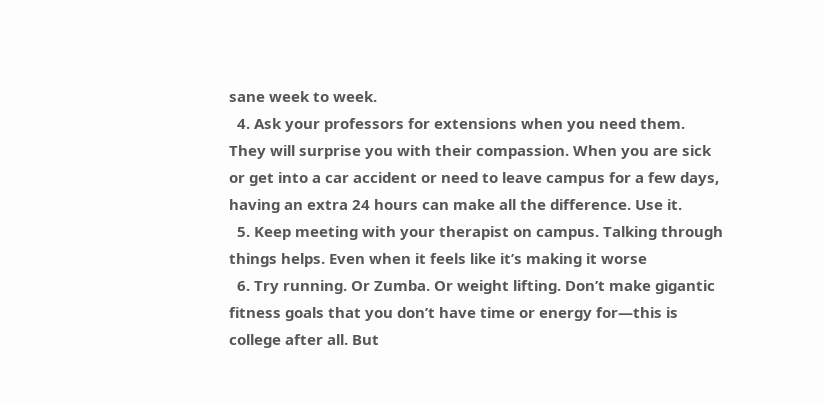sane week to week.
  4. Ask your professors for extensions when you need them. They will surprise you with their compassion. When you are sick or get into a car accident or need to leave campus for a few days, having an extra 24 hours can make all the difference. Use it.
  5. Keep meeting with your therapist on campus. Talking through things helps. Even when it feels like it’s making it worse
  6. Try running. Or Zumba. Or weight lifting. Don’t make gigantic fitness goals that you don’t have time or energy for—this is college after all. But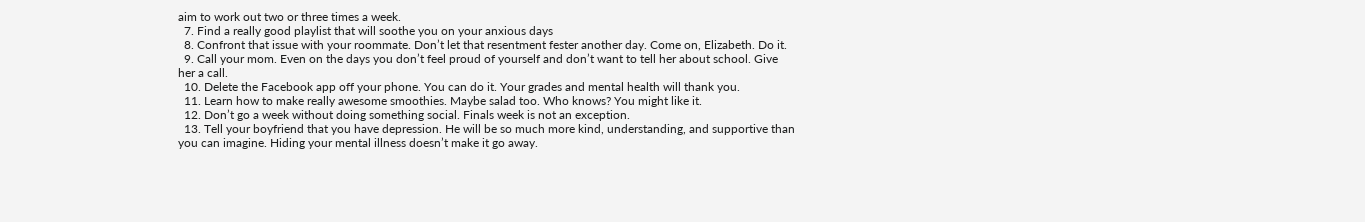aim to work out two or three times a week.
  7. Find a really good playlist that will soothe you on your anxious days
  8. Confront that issue with your roommate. Don’t let that resentment fester another day. Come on, Elizabeth. Do it.
  9. Call your mom. Even on the days you don’t feel proud of yourself and don’t want to tell her about school. Give her a call.
  10. Delete the Facebook app off your phone. You can do it. Your grades and mental health will thank you.
  11. Learn how to make really awesome smoothies. Maybe salad too. Who knows? You might like it.
  12. Don’t go a week without doing something social. Finals week is not an exception.
  13. Tell your boyfriend that you have depression. He will be so much more kind, understanding, and supportive than you can imagine. Hiding your mental illness doesn’t make it go away.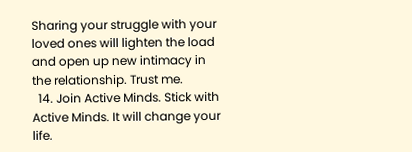Sharing your struggle with your loved ones will lighten the load and open up new intimacy in the relationship. Trust me.
  14. Join Active Minds. Stick with Active Minds. It will change your life.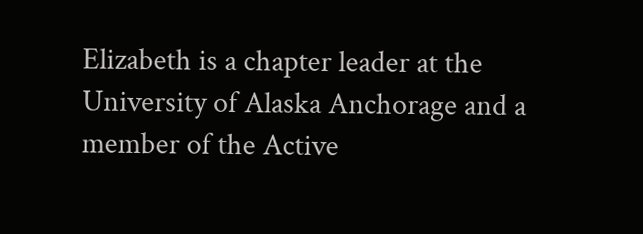Elizabeth is a chapter leader at the University of Alaska Anchorage and a member of the Active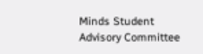Minds Student Advisory Committee